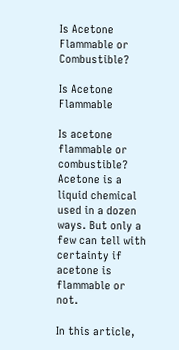Is Acetone Flammable or Combustible?

Is Acetone Flammable

Is acetone flammable or combustible? Acetone is a liquid chemical used in a dozen ways. But only a few can tell with certainty if acetone is flammable or not.

In this article,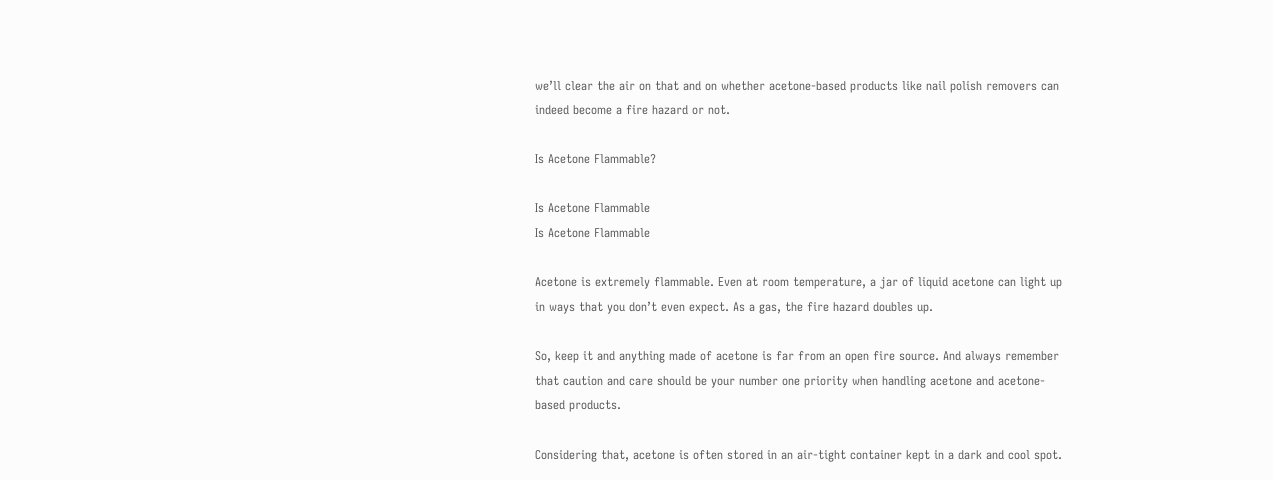we’ll clear the air on that and on whether acetone-based products like nail polish removers can indeed become a fire hazard or not.

Is Acetone Flammable?

Is Acetone Flammable
Is Acetone Flammable

Acetone is extremely flammable. Even at room temperature, a jar of liquid acetone can light up in ways that you don’t even expect. As a gas, the fire hazard doubles up.

So, keep it and anything made of acetone is far from an open fire source. And always remember that caution and care should be your number one priority when handling acetone and acetone-based products.

Considering that, acetone is often stored in an air-tight container kept in a dark and cool spot.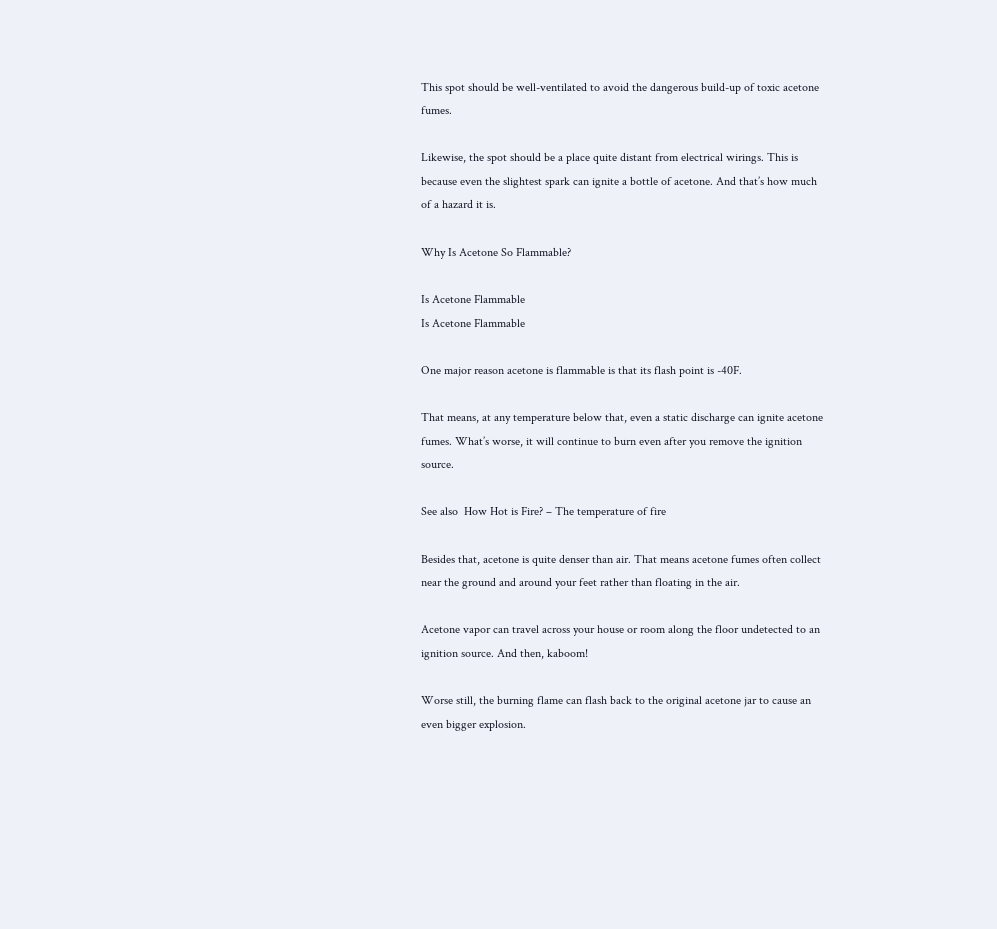This spot should be well-ventilated to avoid the dangerous build-up of toxic acetone fumes.

Likewise, the spot should be a place quite distant from electrical wirings. This is because even the slightest spark can ignite a bottle of acetone. And that’s how much of a hazard it is.

Why Is Acetone So Flammable?

Is Acetone Flammable
Is Acetone Flammable

One major reason acetone is flammable is that its flash point is -40F.

That means, at any temperature below that, even a static discharge can ignite acetone fumes. What’s worse, it will continue to burn even after you remove the ignition source.

See also  How Hot is Fire? – The temperature of fire

Besides that, acetone is quite denser than air. That means acetone fumes often collect near the ground and around your feet rather than floating in the air.

Acetone vapor can travel across your house or room along the floor undetected to an ignition source. And then, kaboom!

Worse still, the burning flame can flash back to the original acetone jar to cause an even bigger explosion.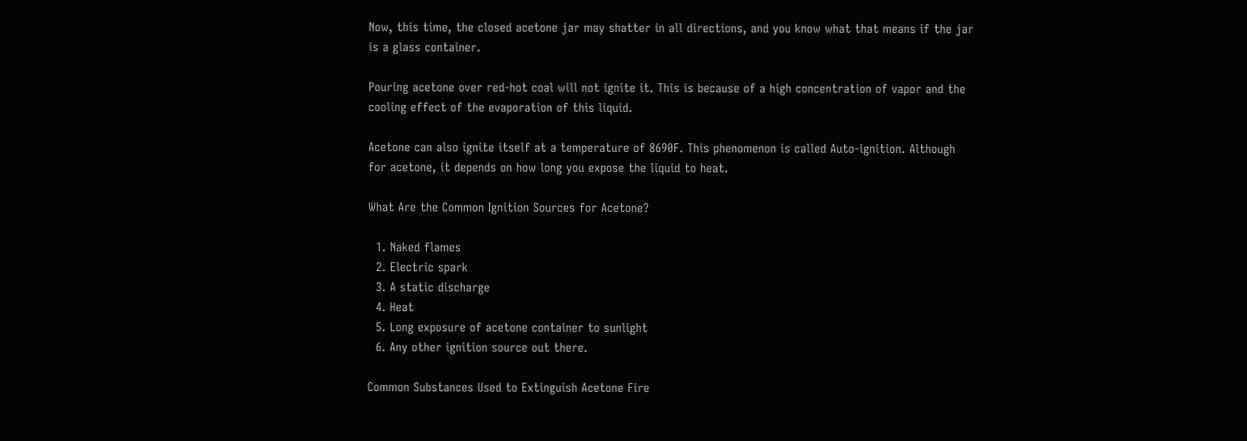Now, this time, the closed acetone jar may shatter in all directions, and you know what that means if the jar is a glass container.

Pouring acetone over red-hot coal will not ignite it. This is because of a high concentration of vapor and the cooling effect of the evaporation of this liquid.

Acetone can also ignite itself at a temperature of 8690F. This phenomenon is called Auto-ignition. Although for acetone, it depends on how long you expose the liquid to heat.

What Are the Common Ignition Sources for Acetone?

  1. Naked flames
  2. Electric spark
  3. A static discharge
  4. Heat
  5. Long exposure of acetone container to sunlight
  6. Any other ignition source out there.

Common Substances Used to Extinguish Acetone Fire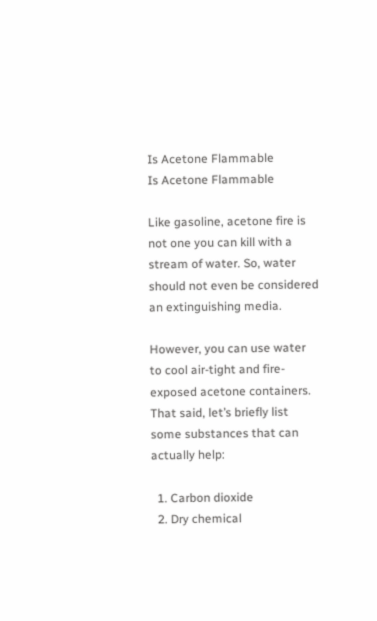Is Acetone Flammable
Is Acetone Flammable

Like gasoline, acetone fire is not one you can kill with a stream of water. So, water should not even be considered an extinguishing media.

However, you can use water to cool air-tight and fire-exposed acetone containers. That said, let’s briefly list some substances that can actually help:

  1. Carbon dioxide
  2. Dry chemical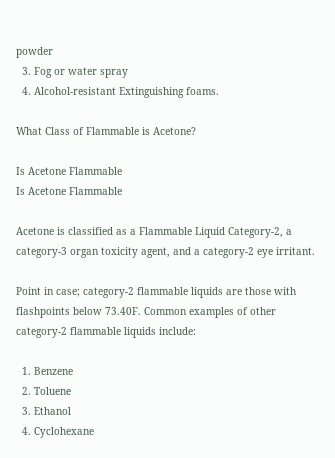powder
  3. Fog or water spray
  4. Alcohol-resistant Extinguishing foams.

What Class of Flammable is Acetone?

Is Acetone Flammable
Is Acetone Flammable

Acetone is classified as a Flammable Liquid Category-2, a category-3 organ toxicity agent, and a category-2 eye irritant.

Point in case; category-2 flammable liquids are those with flashpoints below 73.40F. Common examples of other category-2 flammable liquids include:

  1. Benzene
  2. Toluene
  3. Ethanol
  4. Cyclohexane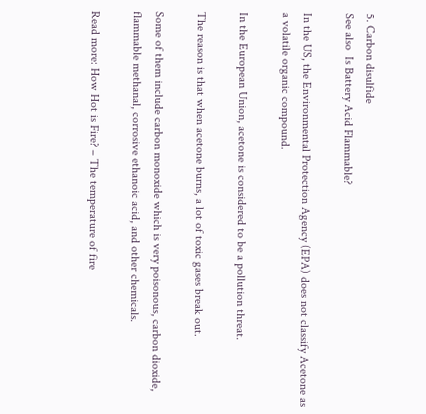5. Carbon disulfide
See also  Is Battery Acid Flammable?

In the US, the Environmental Protection Agency (EPA) does not classify Acetone as a volatile organic compound.

In the European Union, acetone is considered to be a pollution threat.

The reason is that when acetone burns, a lot of toxic gases break out.

Some of them include carbon monoxide which is very poisonous, carbon dioxide, flammable methanal, corrosive ethanoic acid, and other chemicals.

Read more: How Hot is Fire? – The temperature of fire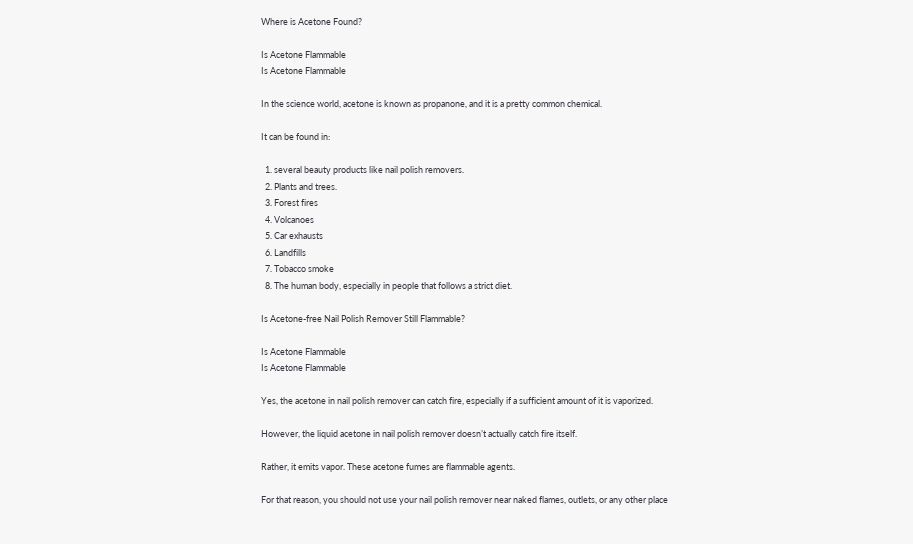Where is Acetone Found?

Is Acetone Flammable
Is Acetone Flammable

In the science world, acetone is known as propanone, and it is a pretty common chemical.

It can be found in:

  1. several beauty products like nail polish removers.
  2. Plants and trees.
  3. Forest fires
  4. Volcanoes
  5. Car exhausts
  6. Landfills
  7. Tobacco smoke
  8. The human body, especially in people that follows a strict diet.

Is Acetone-free Nail Polish Remover Still Flammable?

Is Acetone Flammable
Is Acetone Flammable

Yes, the acetone in nail polish remover can catch fire, especially if a sufficient amount of it is vaporized.

However, the liquid acetone in nail polish remover doesn’t actually catch fire itself.

Rather, it emits vapor. These acetone fumes are flammable agents.

For that reason, you should not use your nail polish remover near naked flames, outlets, or any other place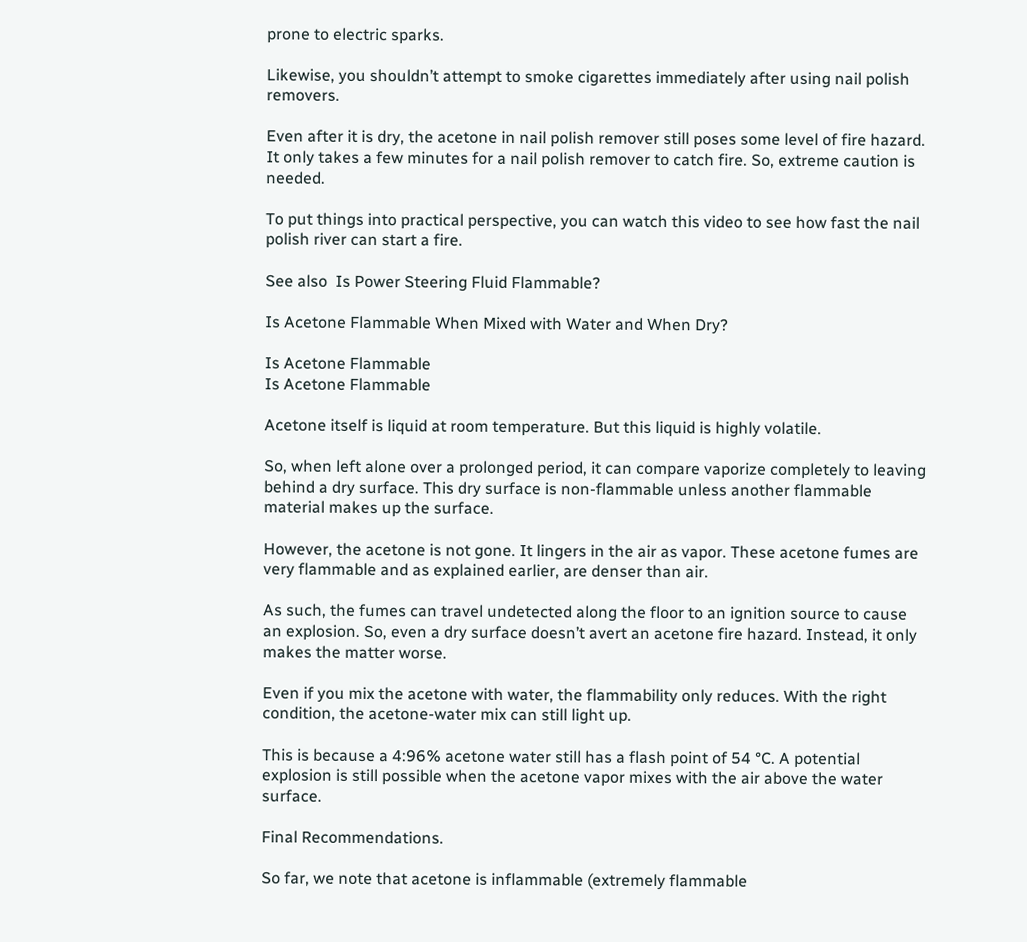prone to electric sparks.

Likewise, you shouldn’t attempt to smoke cigarettes immediately after using nail polish removers.

Even after it is dry, the acetone in nail polish remover still poses some level of fire hazard. It only takes a few minutes for a nail polish remover to catch fire. So, extreme caution is needed.

To put things into practical perspective, you can watch this video to see how fast the nail polish river can start a fire.

See also  Is Power Steering Fluid Flammable?

Is Acetone Flammable When Mixed with Water and When Dry?

Is Acetone Flammable
Is Acetone Flammable

Acetone itself is liquid at room temperature. But this liquid is highly volatile.

So, when left alone over a prolonged period, it can compare vaporize completely to leaving behind a dry surface. This dry surface is non-flammable unless another flammable material makes up the surface.

However, the acetone is not gone. It lingers in the air as vapor. These acetone fumes are very flammable and as explained earlier, are denser than air.

As such, the fumes can travel undetected along the floor to an ignition source to cause an explosion. So, even a dry surface doesn’t avert an acetone fire hazard. Instead, it only makes the matter worse.

Even if you mix the acetone with water, the flammability only reduces. With the right condition, the acetone-water mix can still light up.

This is because a 4:96% acetone water still has a flash point of 54 °C. A potential explosion is still possible when the acetone vapor mixes with the air above the water surface.

Final Recommendations.

So far, we note that acetone is inflammable (extremely flammable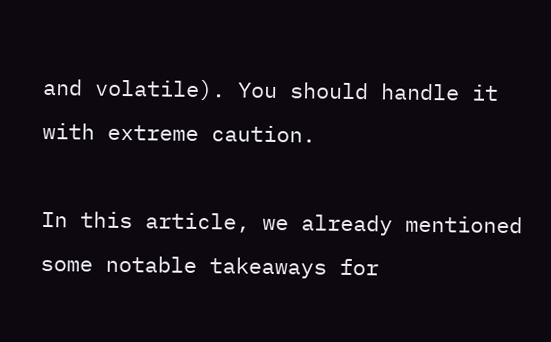and volatile). You should handle it with extreme caution.

In this article, we already mentioned some notable takeaways for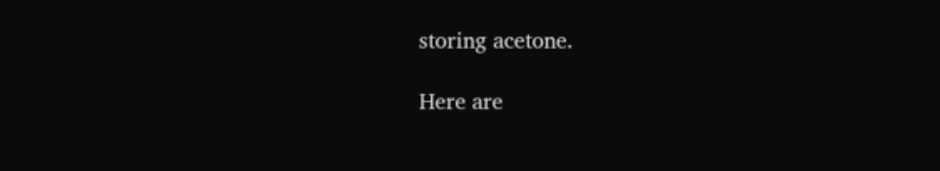storing acetone.

Here are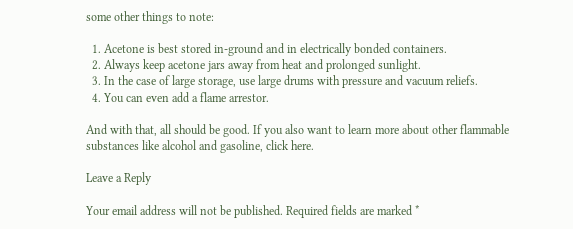some other things to note:

  1. Acetone is best stored in-ground and in electrically bonded containers.
  2. Always keep acetone jars away from heat and prolonged sunlight.
  3. In the case of large storage, use large drums with pressure and vacuum reliefs.
  4. You can even add a flame arrestor.

And with that, all should be good. If you also want to learn more about other flammable substances like alcohol and gasoline, click here.

Leave a Reply

Your email address will not be published. Required fields are marked *